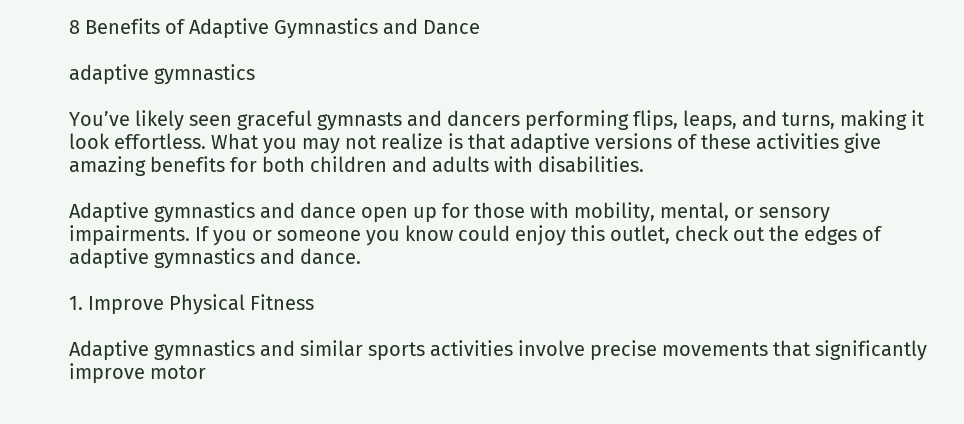8 Benefits of Adaptive Gymnastics and Dance

adaptive gymnastics

You’ve likely seen graceful gymnasts and dancers performing flips, leaps, and turns, making it look effortless. What you may not realize is that adaptive versions of these activities give amazing benefits for both children and adults with disabilities.

Adaptive gymnastics and dance open up for those with mobility, mental, or sensory impairments. If you or someone you know could enjoy this outlet, check out the edges of adaptive gymnastics and dance.

1. Improve Physical Fitness

Adaptive gymnastics and similar sports activities involve precise movements that significantly improve motor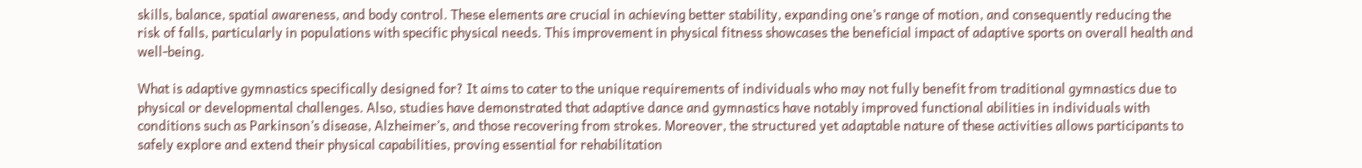skills, balance, spatial awareness, and body control. These elements are crucial in achieving better stability, expanding one’s range of motion, and consequently reducing the risk of falls, particularly in populations with specific physical needs. This improvement in physical fitness showcases the beneficial impact of adaptive sports on overall health and well-being.

What is adaptive gymnastics specifically designed for? It aims to cater to the unique requirements of individuals who may not fully benefit from traditional gymnastics due to physical or developmental challenges. Also, studies have demonstrated that adaptive dance and gymnastics have notably improved functional abilities in individuals with conditions such as Parkinson’s disease, Alzheimer’s, and those recovering from strokes. Moreover, the structured yet adaptable nature of these activities allows participants to safely explore and extend their physical capabilities, proving essential for rehabilitation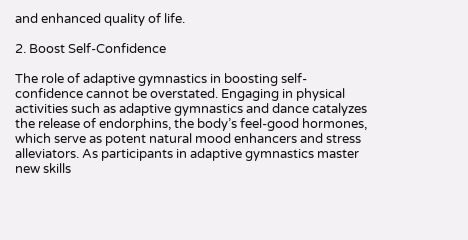and enhanced quality of life.

2. Boost Self-Confidence

The role of adaptive gymnastics in boosting self-confidence cannot be overstated. Engaging in physical activities such as adaptive gymnastics and dance catalyzes the release of endorphins, the body’s feel-good hormones, which serve as potent natural mood enhancers and stress alleviators. As participants in adaptive gymnastics master new skills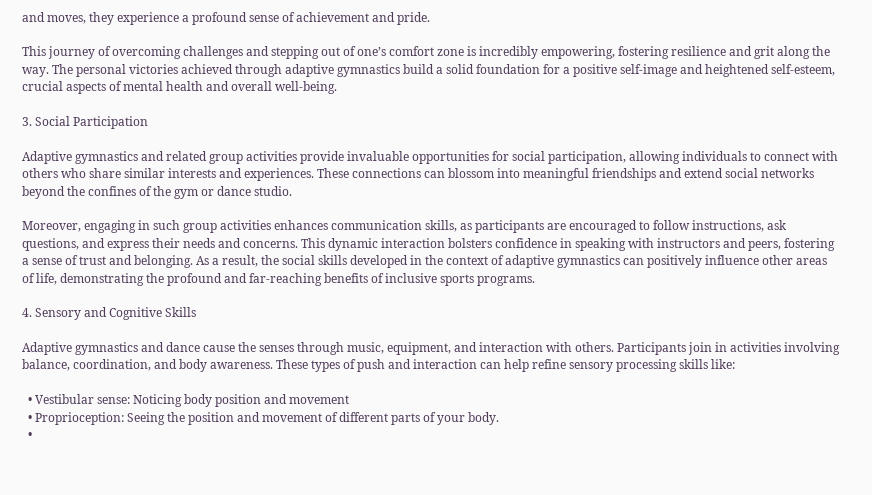and moves, they experience a profound sense of achievement and pride.

This journey of overcoming challenges and stepping out of one’s comfort zone is incredibly empowering, fostering resilience and grit along the way. The personal victories achieved through adaptive gymnastics build a solid foundation for a positive self-image and heightened self-esteem, crucial aspects of mental health and overall well-being.

3. Social Participation

Adaptive gymnastics and related group activities provide invaluable opportunities for social participation, allowing individuals to connect with others who share similar interests and experiences. These connections can blossom into meaningful friendships and extend social networks beyond the confines of the gym or dance studio.

Moreover, engaging in such group activities enhances communication skills, as participants are encouraged to follow instructions, ask questions, and express their needs and concerns. This dynamic interaction bolsters confidence in speaking with instructors and peers, fostering a sense of trust and belonging. As a result, the social skills developed in the context of adaptive gymnastics can positively influence other areas of life, demonstrating the profound and far-reaching benefits of inclusive sports programs.

4. Sensory and Cognitive Skills

Adaptive gymnastics and dance cause the senses through music, equipment, and interaction with others. Participants join in activities involving balance, coordination, and body awareness. These types of push and interaction can help refine sensory processing skills like:

  • Vestibular sense: Noticing body position and movement
  • Proprioception: Seeing the position and movement of different parts of your body.
  •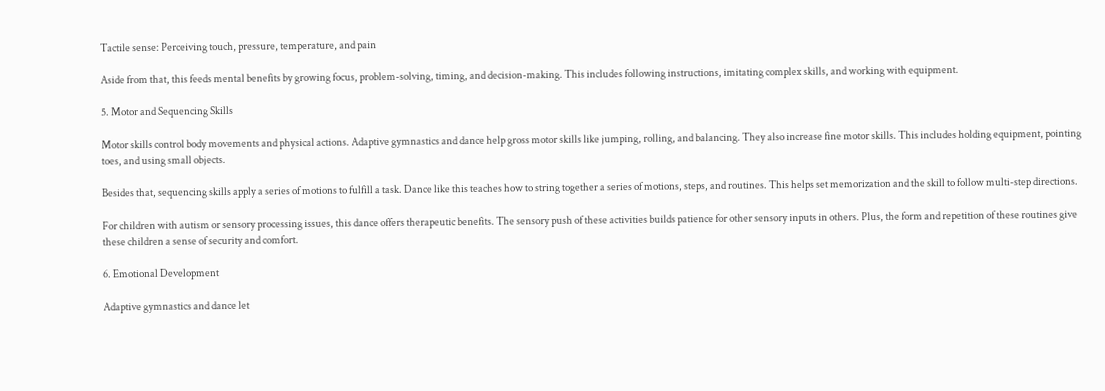Tactile sense: Perceiving touch, pressure, temperature, and pain

Aside from that, this feeds mental benefits by growing focus, problem-solving, timing, and decision-making. This includes following instructions, imitating complex skills, and working with equipment.

5. Motor and Sequencing Skills

Motor skills control body movements and physical actions. Adaptive gymnastics and dance help gross motor skills like jumping, rolling, and balancing. They also increase fine motor skills. This includes holding equipment, pointing toes, and using small objects.

Besides that, sequencing skills apply a series of motions to fulfill a task. Dance like this teaches how to string together a series of motions, steps, and routines. This helps set memorization and the skill to follow multi-step directions.

For children with autism or sensory processing issues, this dance offers therapeutic benefits. The sensory push of these activities builds patience for other sensory inputs in others. Plus, the form and repetition of these routines give these children a sense of security and comfort.

6. Emotional Development

Adaptive gymnastics and dance let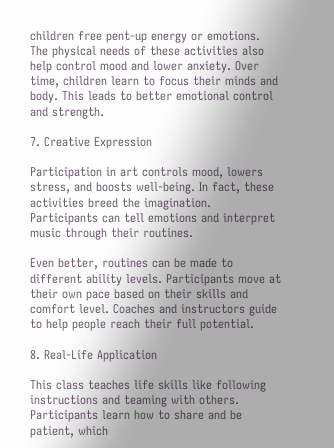children free pent-up energy or emotions. The physical needs of these activities also help control mood and lower anxiety. Over time, children learn to focus their minds and body. This leads to better emotional control and strength.

7. Creative Expression

Participation in art controls mood, lowers stress, and boosts well-being. In fact, these activities breed the imagination. Participants can tell emotions and interpret music through their routines.

Even better, routines can be made to different ability levels. Participants move at their own pace based on their skills and comfort level. Coaches and instructors guide to help people reach their full potential.

8. Real-Life Application

This class teaches life skills like following instructions and teaming with others. Participants learn how to share and be patient, which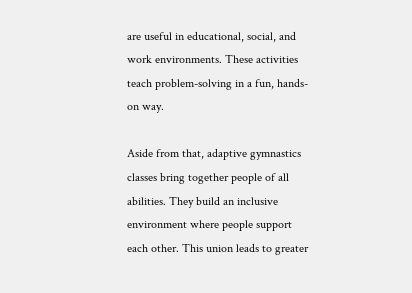are useful in educational, social, and work environments. These activities teach problem-solving in a fun, hands-on way.

Aside from that, adaptive gymnastics classes bring together people of all abilities. They build an inclusive environment where people support each other. This union leads to greater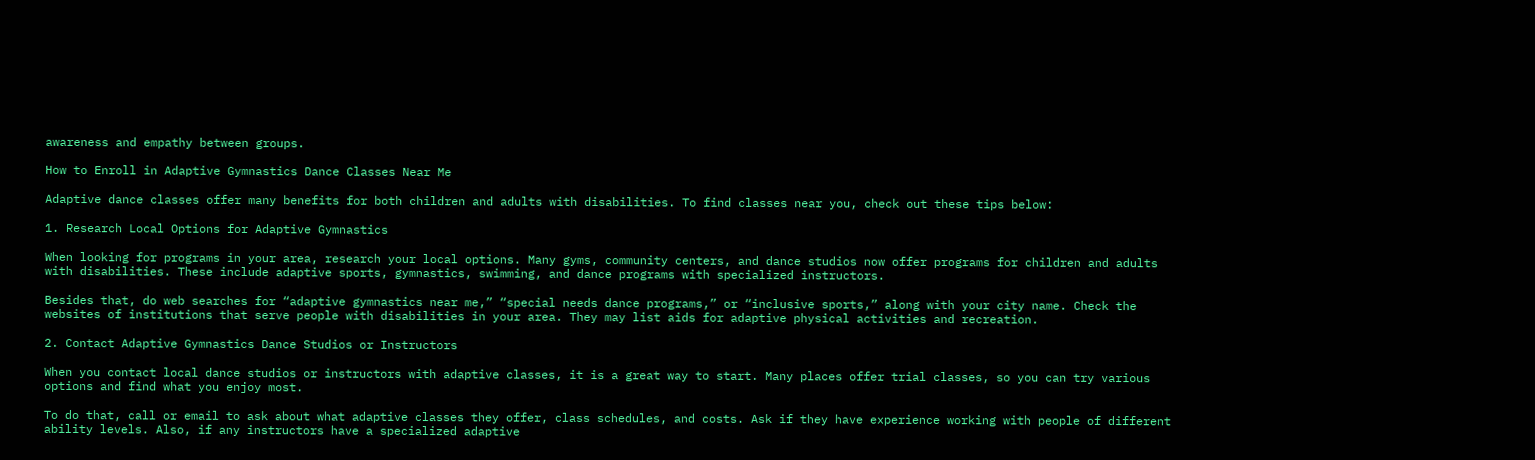awareness and empathy between groups.

How to Enroll in Adaptive Gymnastics Dance Classes Near Me

Adaptive dance classes offer many benefits for both children and adults with disabilities. To find classes near you, check out these tips below:

1. Research Local Options for Adaptive Gymnastics

When looking for programs in your area, research your local options. Many gyms, community centers, and dance studios now offer programs for children and adults with disabilities. These include adaptive sports, gymnastics, swimming, and dance programs with specialized instructors.

Besides that, do web searches for “adaptive gymnastics near me,” “special needs dance programs,” or “inclusive sports,” along with your city name. Check the websites of institutions that serve people with disabilities in your area. They may list aids for adaptive physical activities and recreation.

2. Contact Adaptive Gymnastics Dance Studios or Instructors

When you contact local dance studios or instructors with adaptive classes, it is a great way to start. Many places offer trial classes, so you can try various options and find what you enjoy most.

To do that, call or email to ask about what adaptive classes they offer, class schedules, and costs. Ask if they have experience working with people of different ability levels. Also, if any instructors have a specialized adaptive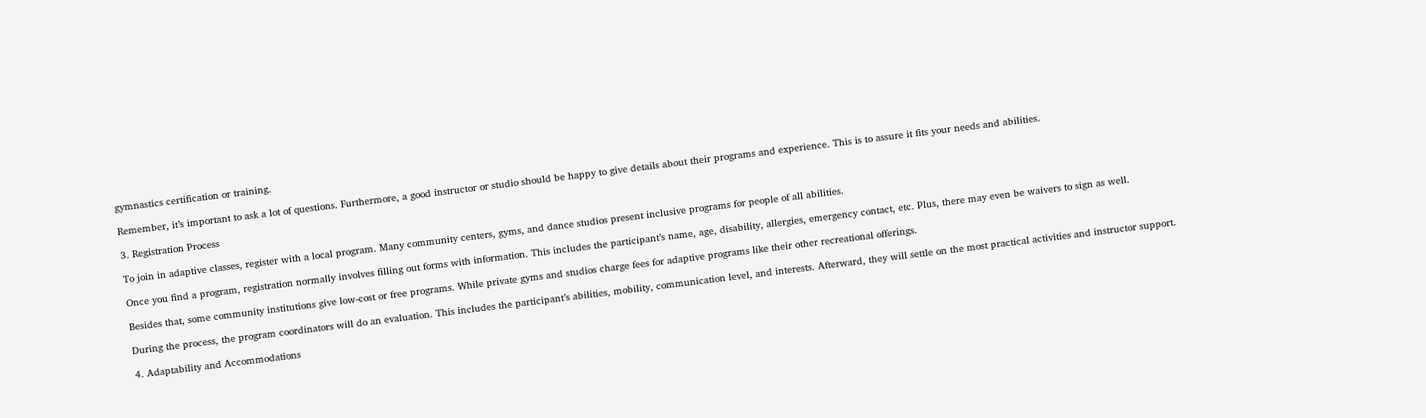gymnastics certification or training.

Remember, it’s important to ask a lot of questions. Furthermore, a good instructor or studio should be happy to give details about their programs and experience. This is to assure it fits your needs and abilities.

3. Registration Process

To join in adaptive classes, register with a local program. Many community centers, gyms, and dance studios present inclusive programs for people of all abilities.

Once you find a program, registration normally involves filling out forms with information. This includes the participant’s name, age, disability, allergies, emergency contact, etc. Plus, there may even be waivers to sign as well.

Besides that, some community institutions give low-cost or free programs. While private gyms and studios charge fees for adaptive programs like their other recreational offerings.

During the process, the program coordinators will do an evaluation. This includes the participant’s abilities, mobility, communication level, and interests. Afterward, they will settle on the most practical activities and instructor support.

4. Adaptability and Accommodations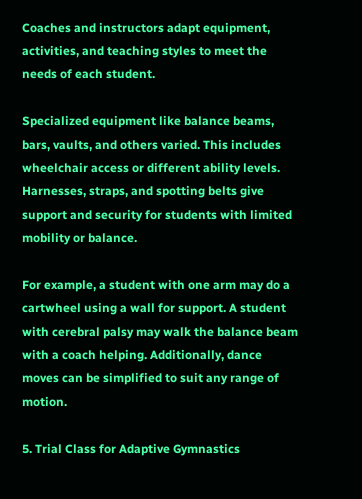Coaches and instructors adapt equipment, activities, and teaching styles to meet the needs of each student.

Specialized equipment like balance beams, bars, vaults, and others varied. This includes wheelchair access or different ability levels. Harnesses, straps, and spotting belts give support and security for students with limited mobility or balance.

For example, a student with one arm may do a cartwheel using a wall for support. A student with cerebral palsy may walk the balance beam with a coach helping. Additionally, dance moves can be simplified to suit any range of motion.

5. Trial Class for Adaptive Gymnastics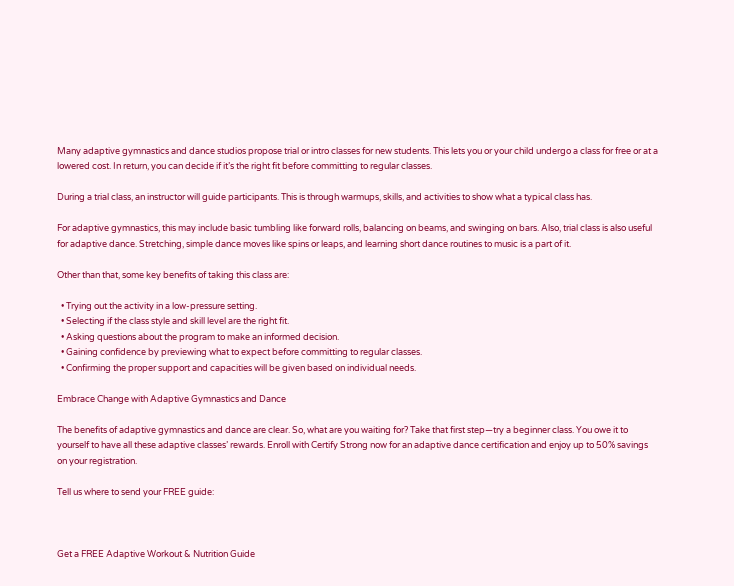Many adaptive gymnastics and dance studios propose trial or intro classes for new students. This lets you or your child undergo a class for free or at a lowered cost. In return, you can decide if it’s the right fit before committing to regular classes.

During a trial class, an instructor will guide participants. This is through warmups, skills, and activities to show what a typical class has.

For adaptive gymnastics, this may include basic tumbling like forward rolls, balancing on beams, and swinging on bars. Also, trial class is also useful for adaptive dance. Stretching, simple dance moves like spins or leaps, and learning short dance routines to music is a part of it.

Other than that, some key benefits of taking this class are:

  • Trying out the activity in a low-pressure setting.
  • Selecting if the class style and skill level are the right fit.
  • Asking questions about the program to make an informed decision.
  • Gaining confidence by previewing what to expect before committing to regular classes.
  • Confirming the proper support and capacities will be given based on individual needs.

Embrace Change with Adaptive Gymnastics and Dance

The benefits of adaptive gymnastics and dance are clear. So, what are you waiting for? Take that first step—try a beginner class. You owe it to yourself to have all these adaptive classes’ rewards. Enroll with Certify Strong now for an adaptive dance certification and enjoy up to 50% savings on your registration.

Tell us where to send your FREE guide:



Get a FREE Adaptive Workout & Nutrition Guide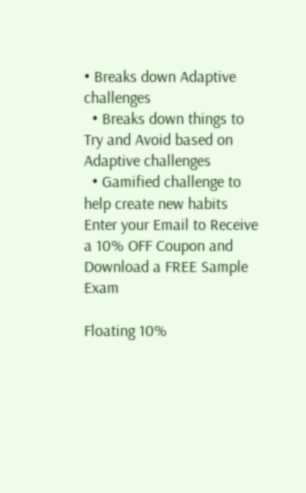• Breaks down Adaptive challenges
  • Breaks down things to Try and Avoid based on Adaptive challenges
  • Gamified challenge to help create new habits
Enter your Email to Receive a 10% OFF Coupon and Download a FREE Sample Exam

Floating 10%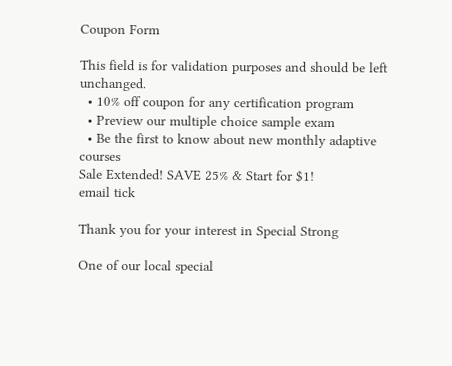Coupon Form

This field is for validation purposes and should be left unchanged.
  • 10% off coupon for any certification program
  • Preview our multiple choice sample exam
  • Be the first to know about new monthly adaptive courses
Sale Extended! SAVE 25% & Start for $1!
email tick

Thank you for your interest in Special Strong

One of our local special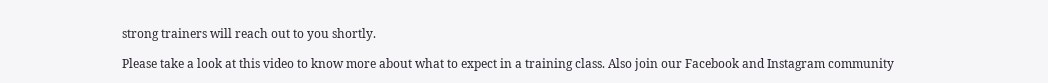strong trainers will reach out to you shortly.

Please take a look at this video to know more about what to expect in a training class. Also join our Facebook and Instagram community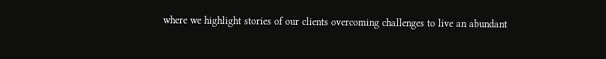where we highlight stories of our clients overcoming challenges to live an abundant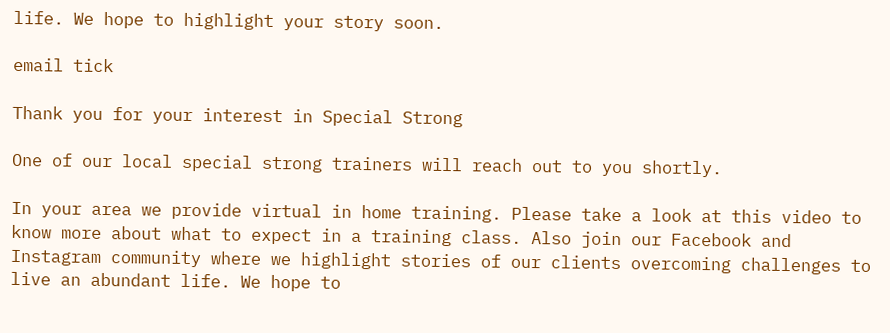life. We hope to highlight your story soon.

email tick

Thank you for your interest in Special Strong

One of our local special strong trainers will reach out to you shortly.

In your area we provide virtual in home training. Please take a look at this video to know more about what to expect in a training class. Also join our Facebook and Instagram community where we highlight stories of our clients overcoming challenges to live an abundant life. We hope to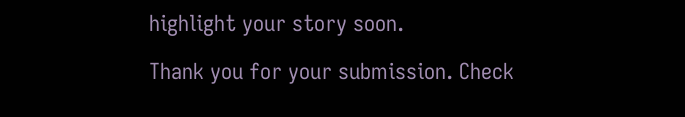highlight your story soon.

Thank you for your submission. Check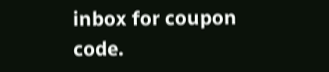inbox for coupon code.